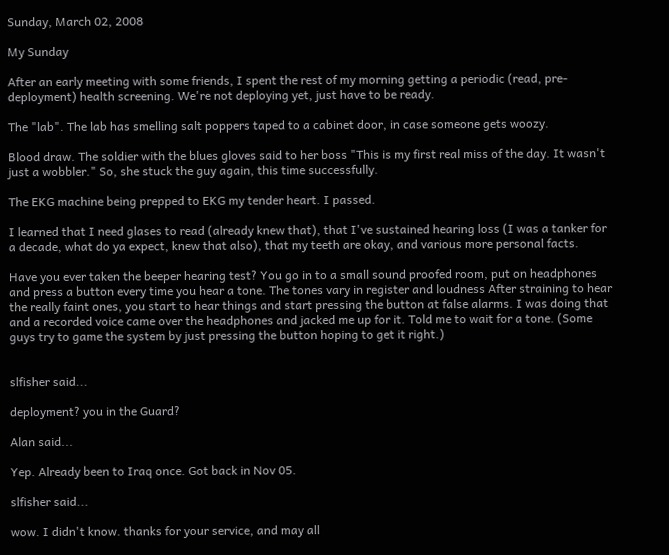Sunday, March 02, 2008

My Sunday

After an early meeting with some friends, I spent the rest of my morning getting a periodic (read, pre-deployment) health screening. We're not deploying yet, just have to be ready.

The "lab". The lab has smelling salt poppers taped to a cabinet door, in case someone gets woozy.

Blood draw. The soldier with the blues gloves said to her boss "This is my first real miss of the day. It wasn't just a wobbler." So, she stuck the guy again, this time successfully.

The EKG machine being prepped to EKG my tender heart. I passed.

I learned that I need glases to read (already knew that), that I've sustained hearing loss (I was a tanker for a decade, what do ya expect, knew that also), that my teeth are okay, and various more personal facts.

Have you ever taken the beeper hearing test? You go in to a small sound proofed room, put on headphones and press a button every time you hear a tone. The tones vary in register and loudness After straining to hear the really faint ones, you start to hear things and start pressing the button at false alarms. I was doing that and a recorded voice came over the headphones and jacked me up for it. Told me to wait for a tone. (Some guys try to game the system by just pressing the button hoping to get it right.)


slfisher said...

deployment? you in the Guard?

Alan said...

Yep. Already been to Iraq once. Got back in Nov 05.

slfisher said...

wow. I didn't know. thanks for your service, and may all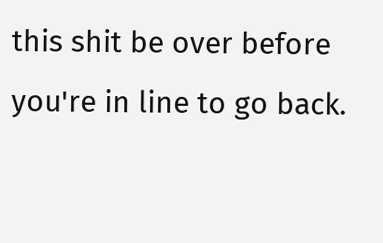this shit be over before you're in line to go back.